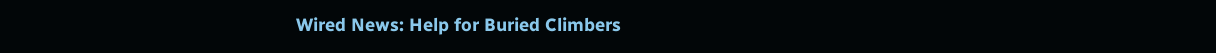Wired News: Help for Buried Climbers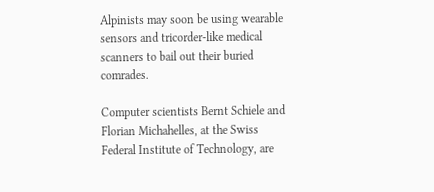Alpinists may soon be using wearable sensors and tricorder-like medical scanners to bail out their buried comrades.

Computer scientists Bernt Schiele and Florian Michahelles, at the Swiss Federal Institute of Technology, are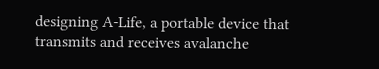designing A-Life, a portable device that transmits and receives avalanche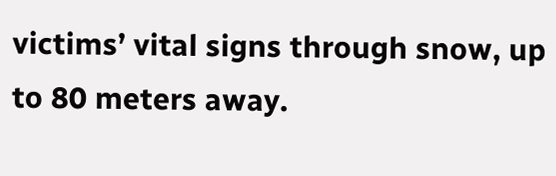victims’ vital signs through snow, up to 80 meters away.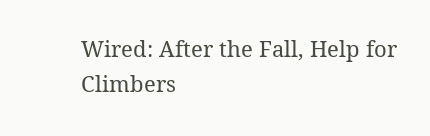Wired: After the Fall, Help for Climbers